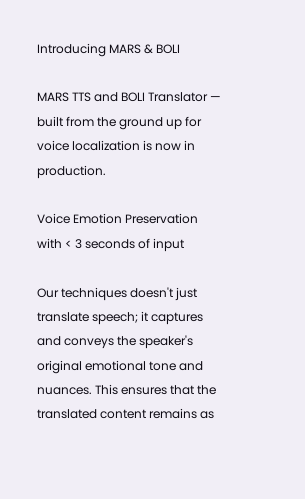Introducing MARS & BOLI

MARS TTS and BOLI Translator — built from the ground up for voice localization is now in production.

Voice Emotion Preservation with < 3 seconds of input

Our techniques doesn't just translate speech; it captures and conveys the speaker's original emotional tone and nuances. This ensures that the translated content remains as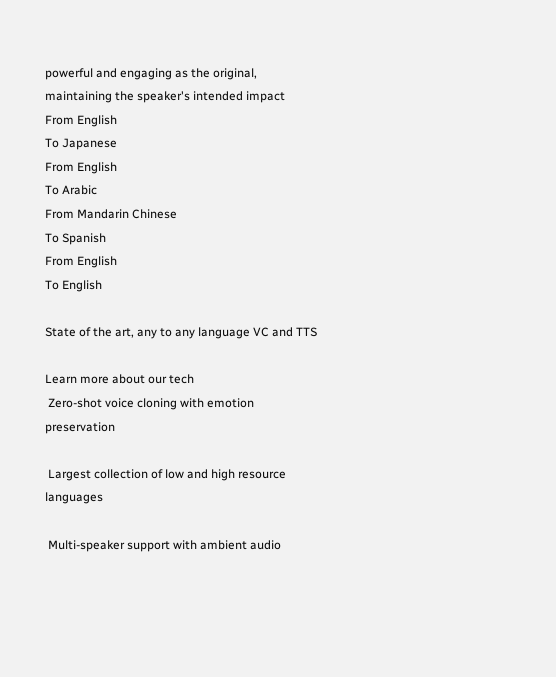powerful and engaging as the original, maintaining the speaker's intended impact
From English
To Japanese
From English
To Arabic
From Mandarin Chinese
To Spanish
From English
To English

State of the art, any to any language VC and TTS

Learn more about our tech
 Zero-shot voice cloning with emotion preservation

 Largest collection of low and high resource languages

 Multi-speaker support with ambient audio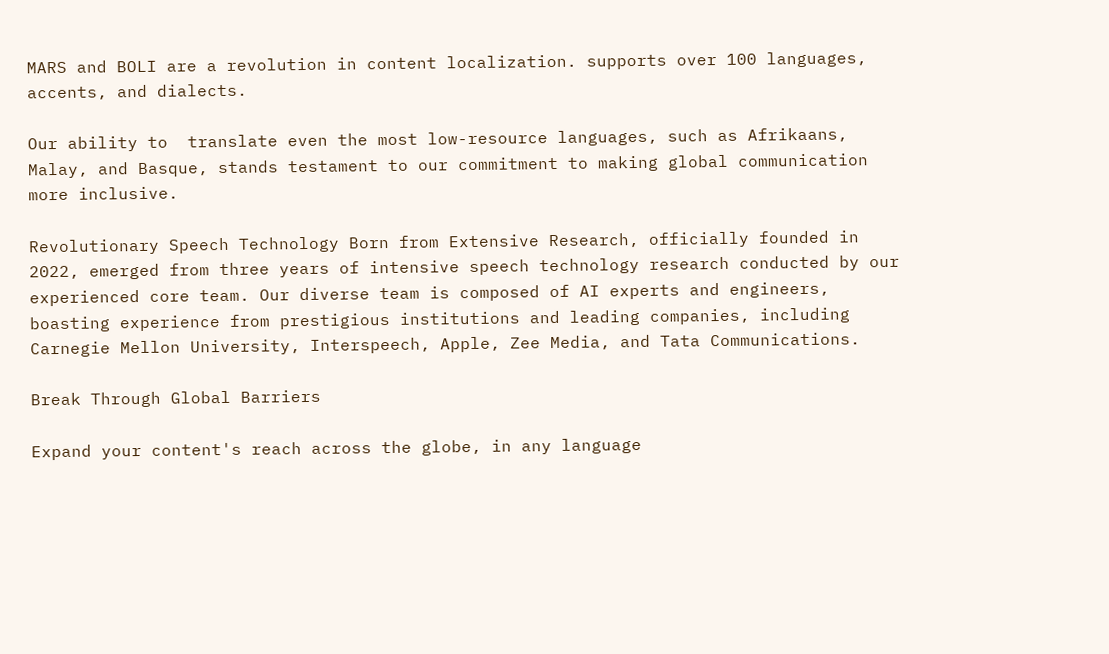MARS and BOLI are a revolution in content localization. supports over 100 languages, accents, and dialects.

Our ability to  translate even the most low-resource languages, such as Afrikaans, Malay, and Basque, stands testament to our commitment to making global communication more inclusive.

Revolutionary Speech Technology Born from Extensive Research, officially founded in 2022, emerged from three years of intensive speech technology research conducted by our experienced core team. Our diverse team is composed of AI experts and engineers, boasting experience from prestigious institutions and leading companies, including Carnegie Mellon University, Interspeech, Apple, Zee Media, and Tata Communications.

Break Through Global Barriers

Expand your content's reach across the globe, in any language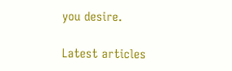you desire.

Latest articles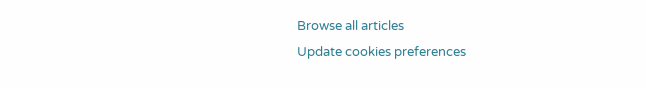Browse all articles
Update cookies preferences